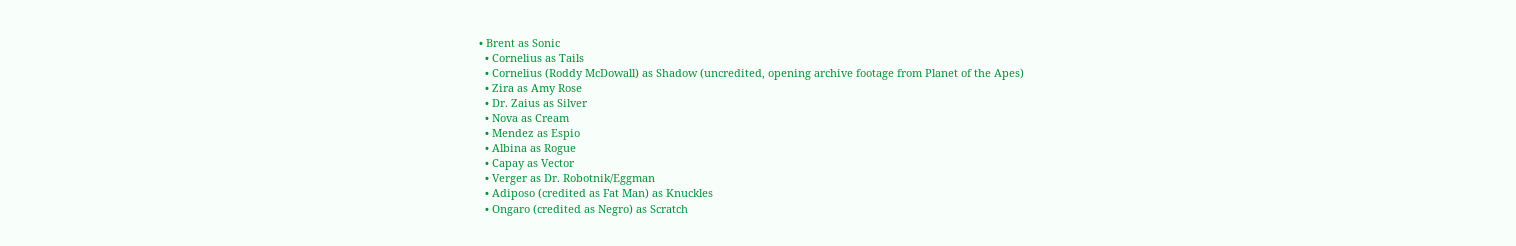• Brent as Sonic
  • Cornelius as Tails
  • Cornelius (Roddy McDowall) as Shadow (uncredited, opening archive footage from Planet of the Apes)
  • Zira as Amy Rose
  • Dr. Zaius as Silver
  • Nova as Cream
  • Mendez as Espio
  • Albina as Rogue
  • Capay as Vector
  • Verger as Dr. Robotnik/Eggman
  • Adiposo (credited as Fat Man) as Knuckles
  • Ongaro (credited as Negro) as Scratch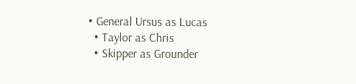• General Ursus as Lucas
  • Taylor as Chris
  • Skipper as Grounder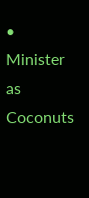• Minister as Coconuts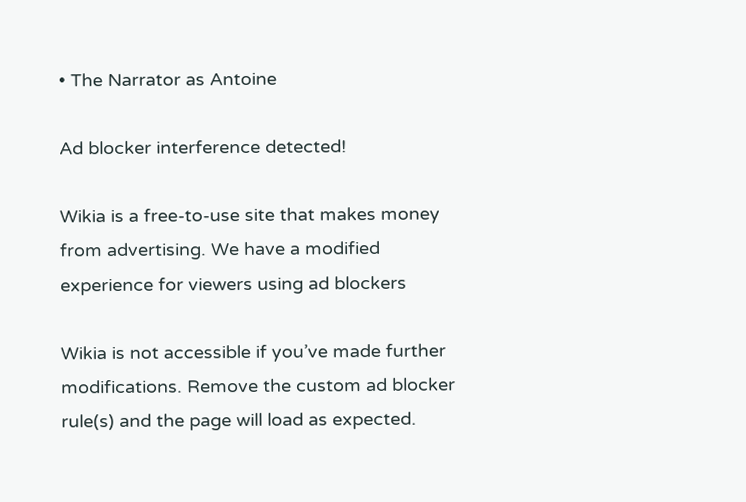• The Narrator as Antoine

Ad blocker interference detected!

Wikia is a free-to-use site that makes money from advertising. We have a modified experience for viewers using ad blockers

Wikia is not accessible if you’ve made further modifications. Remove the custom ad blocker rule(s) and the page will load as expected.